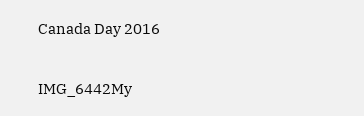Canada Day 2016

IMG_6442My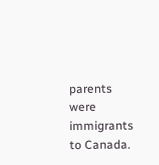parents were immigrants to Canada.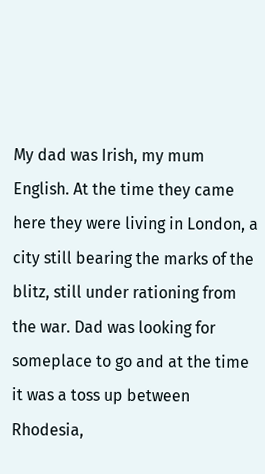My dad was Irish, my mum English. At the time they came here they were living in London, a city still bearing the marks of the blitz, still under rationing from the war. Dad was looking for someplace to go and at the time it was a toss up between Rhodesia,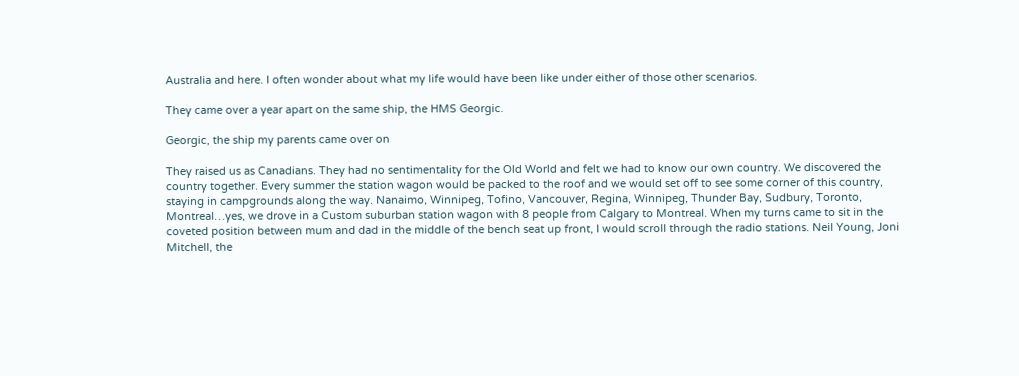Australia and here. I often wonder about what my life would have been like under either of those other scenarios.

They came over a year apart on the same ship, the HMS Georgic.

Georgic, the ship my parents came over on

They raised us as Canadians. They had no sentimentality for the Old World and felt we had to know our own country. We discovered the country together. Every summer the station wagon would be packed to the roof and we would set off to see some corner of this country, staying in campgrounds along the way. Nanaimo, Winnipeg, Tofino, Vancouver, Regina, Winnipeg, Thunder Bay, Sudbury, Toronto, Montreal…yes, we drove in a Custom suburban station wagon with 8 people from Calgary to Montreal. When my turns came to sit in the coveted position between mum and dad in the middle of the bench seat up front, I would scroll through the radio stations. Neil Young, Joni Mitchell, the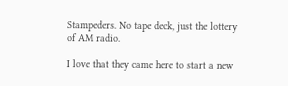Stampeders. No tape deck, just the lottery of AM radio.

I love that they came here to start a new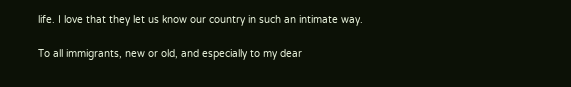life. I love that they let us know our country in such an intimate way.

To all immigrants, new or old, and especially to my dear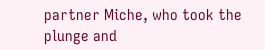partner Miche, who took the plunge and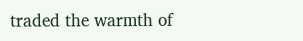traded the warmth of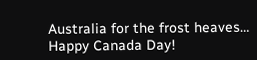Australia for the frost heaves… Happy Canada Day!